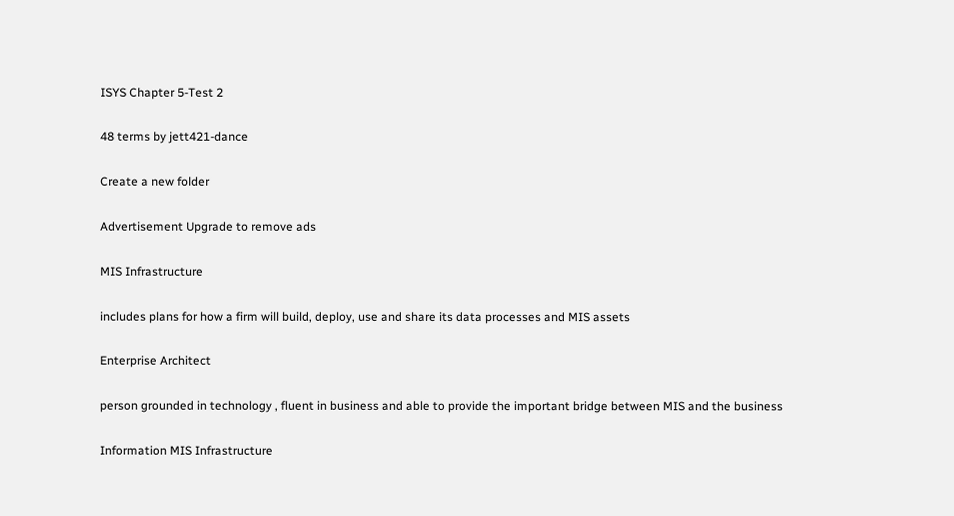ISYS Chapter 5-Test 2

48 terms by jett421-dance

Create a new folder

Advertisement Upgrade to remove ads

MIS Infrastructure

includes plans for how a firm will build, deploy, use and share its data processes and MIS assets

Enterprise Architect

person grounded in technology , fluent in business and able to provide the important bridge between MIS and the business

Information MIS Infrastructure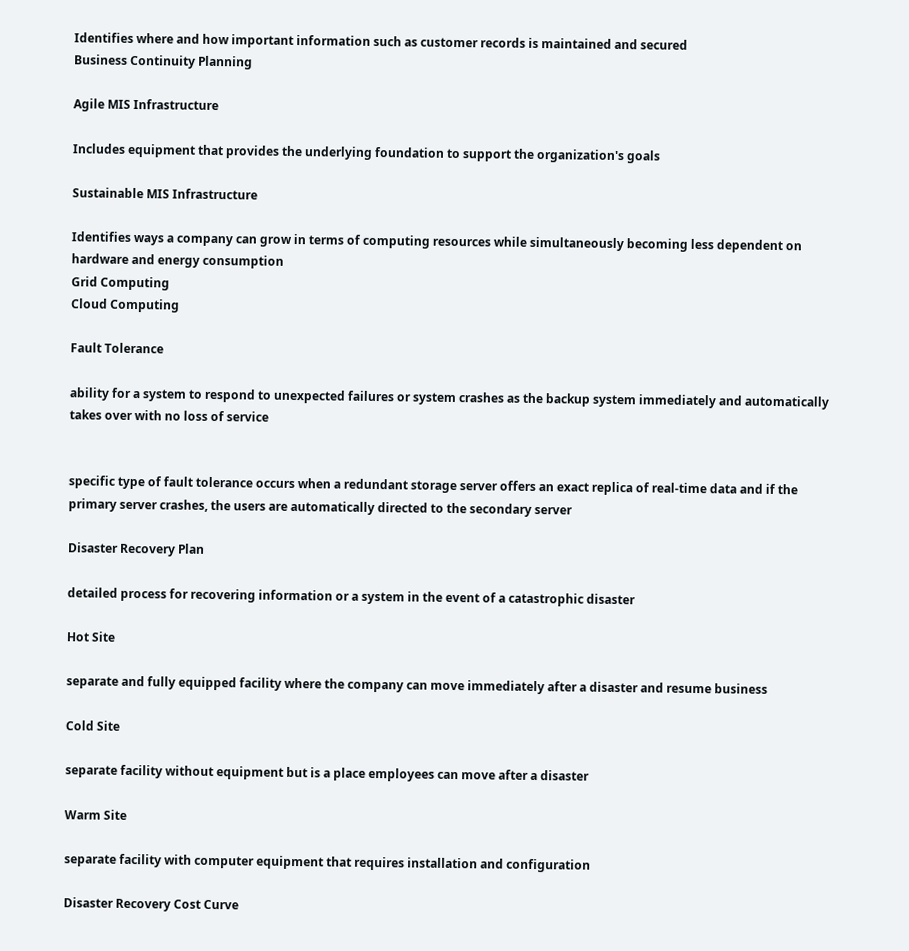Identifies where and how important information such as customer records is maintained and secured
Business Continuity Planning

Agile MIS Infrastructure

Includes equipment that provides the underlying foundation to support the organization's goals

Sustainable MIS Infrastructure

Identifies ways a company can grow in terms of computing resources while simultaneously becoming less dependent on hardware and energy consumption
Grid Computing
Cloud Computing

Fault Tolerance

ability for a system to respond to unexpected failures or system crashes as the backup system immediately and automatically takes over with no loss of service


specific type of fault tolerance occurs when a redundant storage server offers an exact replica of real-time data and if the primary server crashes, the users are automatically directed to the secondary server

Disaster Recovery Plan

detailed process for recovering information or a system in the event of a catastrophic disaster

Hot Site

separate and fully equipped facility where the company can move immediately after a disaster and resume business

Cold Site

separate facility without equipment but is a place employees can move after a disaster

Warm Site

separate facility with computer equipment that requires installation and configuration

Disaster Recovery Cost Curve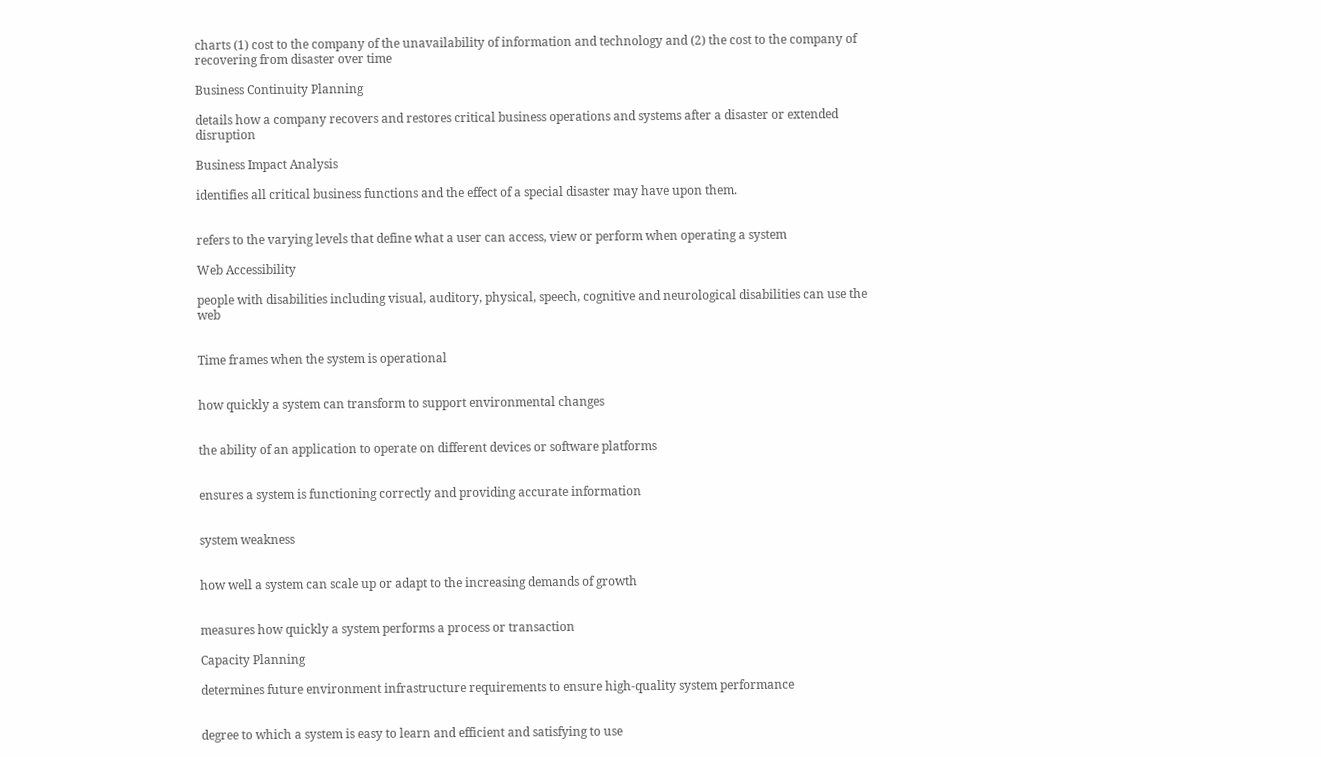charts (1) cost to the company of the unavailability of information and technology and (2) the cost to the company of recovering from disaster over time

Business Continuity Planning

details how a company recovers and restores critical business operations and systems after a disaster or extended disruption

Business Impact Analysis

identifies all critical business functions and the effect of a special disaster may have upon them.


refers to the varying levels that define what a user can access, view or perform when operating a system

Web Accessibility

people with disabilities including visual, auditory, physical, speech, cognitive and neurological disabilities can use the web


Time frames when the system is operational


how quickly a system can transform to support environmental changes


the ability of an application to operate on different devices or software platforms


ensures a system is functioning correctly and providing accurate information


system weakness


how well a system can scale up or adapt to the increasing demands of growth


measures how quickly a system performs a process or transaction

Capacity Planning

determines future environment infrastructure requirements to ensure high-quality system performance


degree to which a system is easy to learn and efficient and satisfying to use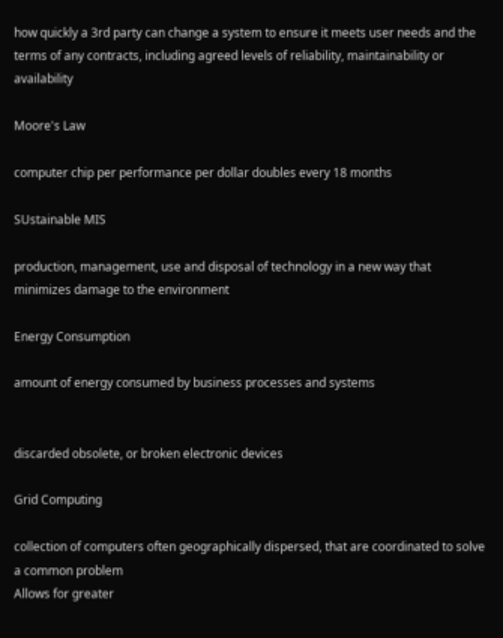how quickly a 3rd party can change a system to ensure it meets user needs and the terms of any contracts, including agreed levels of reliability, maintainability or availability

Moore's Law

computer chip per performance per dollar doubles every 18 months

SUstainable MIS

production, management, use and disposal of technology in a new way that minimizes damage to the environment

Energy Consumption

amount of energy consumed by business processes and systems


discarded obsolete, or broken electronic devices

Grid Computing

collection of computers often geographically dispersed, that are coordinated to solve a common problem
Allows for greater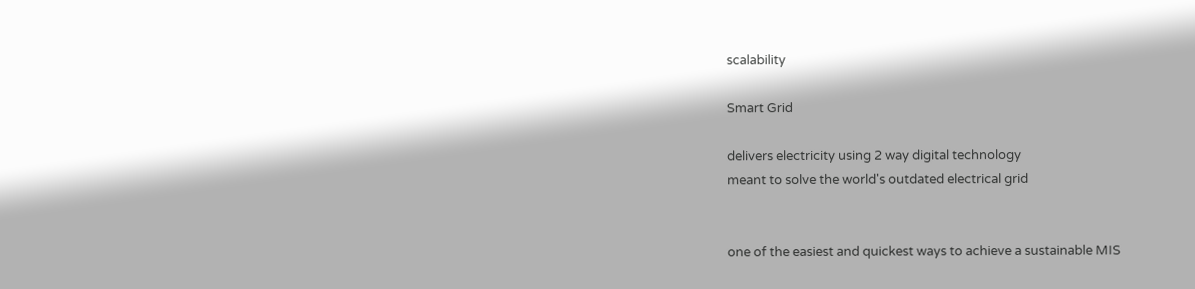scalability

Smart Grid

delivers electricity using 2 way digital technology
meant to solve the world's outdated electrical grid


one of the easiest and quickest ways to achieve a sustainable MIS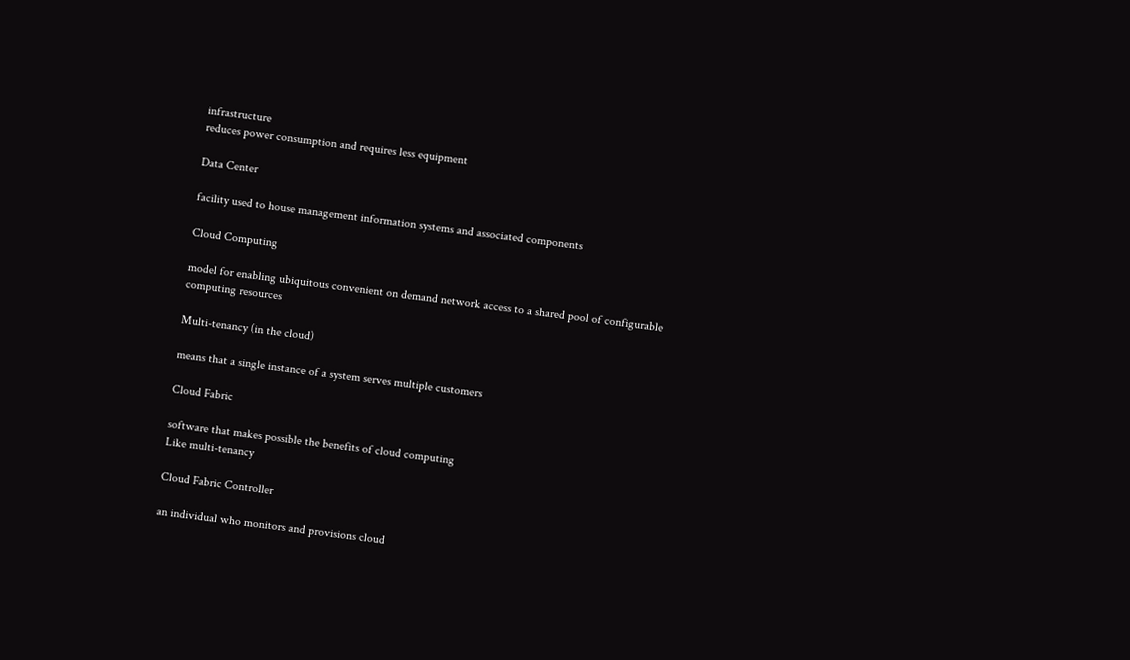infrastructure
reduces power consumption and requires less equipment

Data Center

facility used to house management information systems and associated components

Cloud Computing

model for enabling ubiquitous convenient on demand network access to a shared pool of configurable computing resources

Multi-tenancy (in the cloud)

means that a single instance of a system serves multiple customers

Cloud Fabric

software that makes possible the benefits of cloud computing
Like multi-tenancy

Cloud Fabric Controller

an individual who monitors and provisions cloud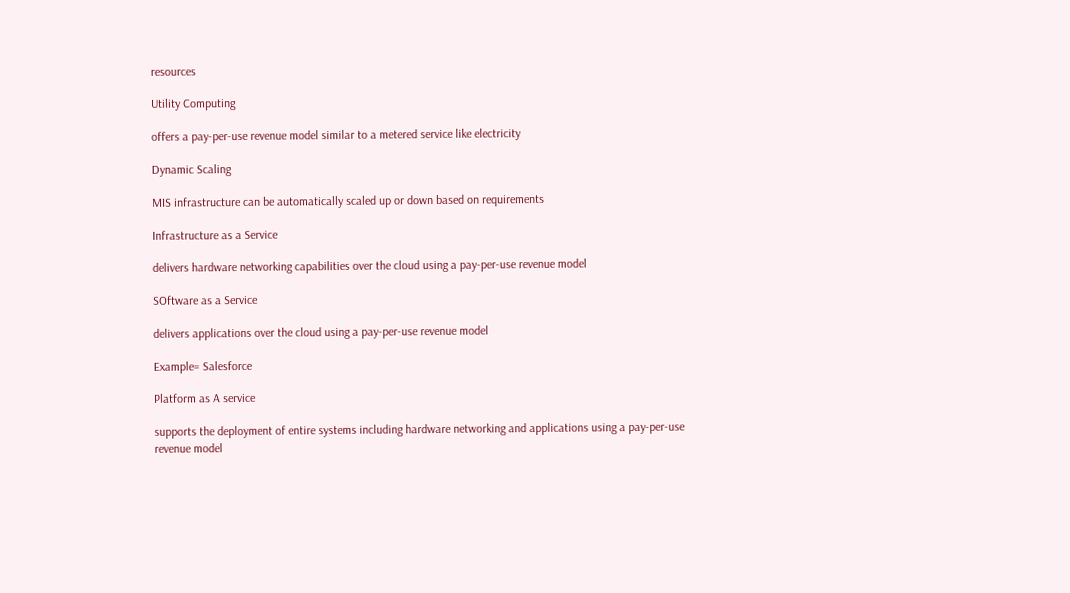resources

Utility Computing

offers a pay-per-use revenue model similar to a metered service like electricity

Dynamic Scaling

MIS infrastructure can be automatically scaled up or down based on requirements

Infrastructure as a Service

delivers hardware networking capabilities over the cloud using a pay-per-use revenue model

SOftware as a Service

delivers applications over the cloud using a pay-per-use revenue model

Example= Salesforce

Platform as A service

supports the deployment of entire systems including hardware networking and applications using a pay-per-use revenue model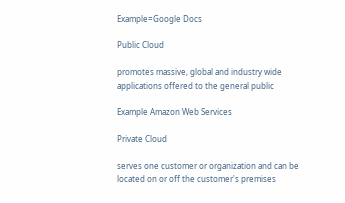Example=Google Docs

Public Cloud

promotes massive, global and industry wide applications offered to the general public

Example Amazon Web Services

Private Cloud

serves one customer or organization and can be located on or off the customer's premises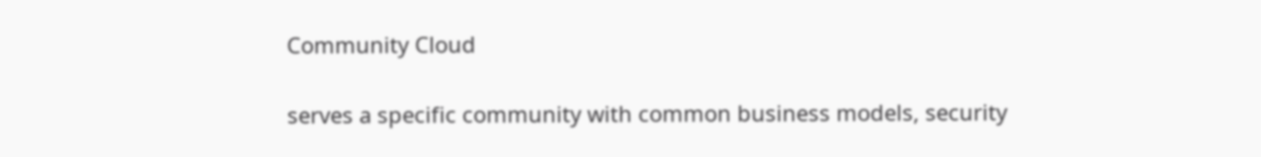Community Cloud

serves a specific community with common business models, security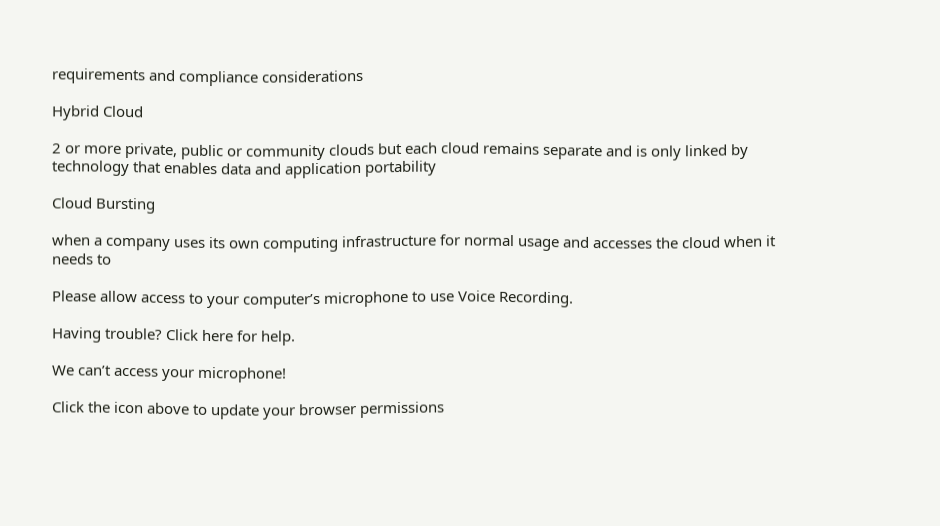requirements and compliance considerations

Hybrid Cloud

2 or more private, public or community clouds but each cloud remains separate and is only linked by technology that enables data and application portability

Cloud Bursting

when a company uses its own computing infrastructure for normal usage and accesses the cloud when it needs to

Please allow access to your computer’s microphone to use Voice Recording.

Having trouble? Click here for help.

We can’t access your microphone!

Click the icon above to update your browser permissions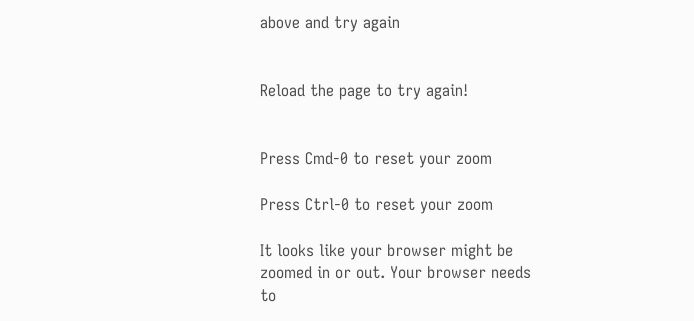above and try again


Reload the page to try again!


Press Cmd-0 to reset your zoom

Press Ctrl-0 to reset your zoom

It looks like your browser might be zoomed in or out. Your browser needs to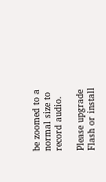be zoomed to a normal size to record audio.

Please upgrade Flash or install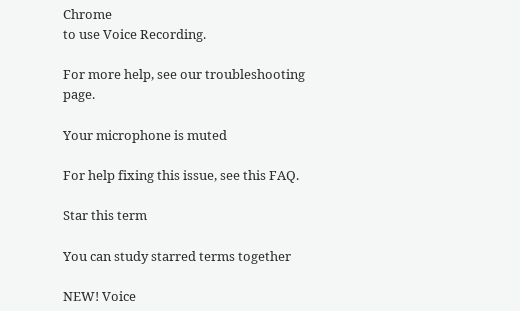Chrome
to use Voice Recording.

For more help, see our troubleshooting page.

Your microphone is muted

For help fixing this issue, see this FAQ.

Star this term

You can study starred terms together

NEW! Voice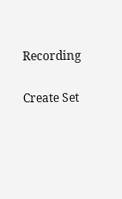Recording

Create Set